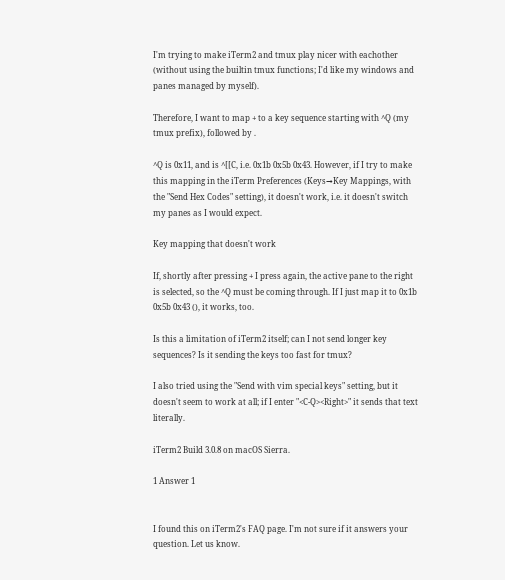I'm trying to make iTerm2 and tmux play nicer with eachother (without using the builtin tmux functions; I'd like my windows and panes managed by myself).

Therefore, I want to map + to a key sequence starting with ^Q (my tmux prefix), followed by .

^Q is 0x11, and is ^[[C, i.e. 0x1b 0x5b 0x43. However, if I try to make this mapping in the iTerm Preferences (Keys→Key Mappings, with the "Send Hex Codes" setting), it doesn't work, i.e. it doesn't switch my panes as I would expect.

Key mapping that doesn't work

If, shortly after pressing + I press again, the active pane to the right is selected, so the ^Q must be coming through. If I just map it to 0x1b 0x5b 0x43 (), it works, too.

Is this a limitation of iTerm2 itself; can I not send longer key sequences? Is it sending the keys too fast for tmux?

I also tried using the "Send with vim special keys" setting, but it doesn't seem to work at all; if I enter "<C-Q><Right>" it sends that text literally.

iTerm2 Build 3.0.8 on macOS Sierra.

1 Answer 1


I found this on iTerm2's FAQ page. I'm not sure if it answers your question. Let us know.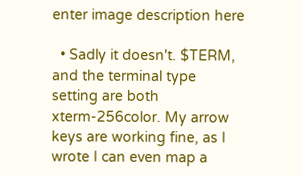enter image description here

  • Sadly it doesn't. $TERM, and the terminal type setting are both xterm-256color. My arrow keys are working fine, as I wrote I can even map a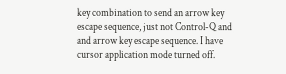key combination to send an arrow key escape sequence, just not Control-Q and and arrow key escape sequence. I have cursor application mode turned off.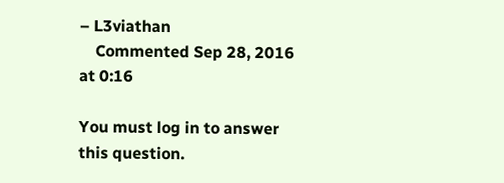– L3viathan
    Commented Sep 28, 2016 at 0:16

You must log in to answer this question.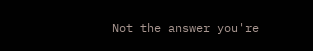Not the answer you're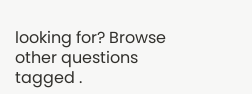looking for? Browse other questions tagged .